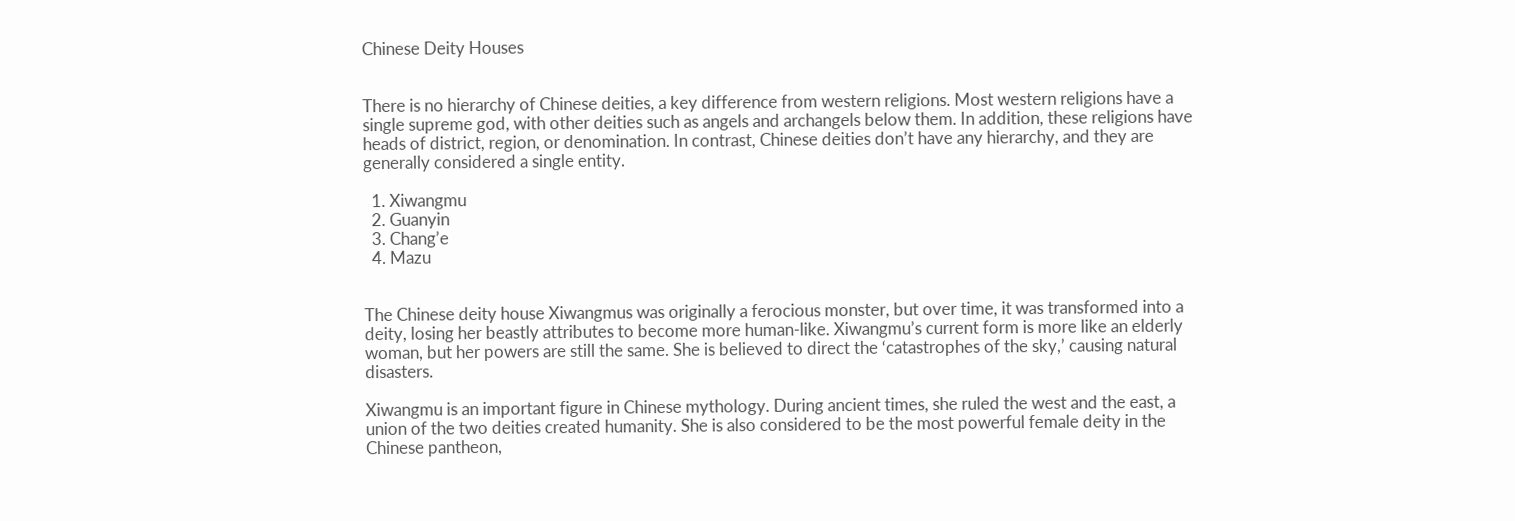Chinese Deity Houses


There is no hierarchy of Chinese deities, a key difference from western religions. Most western religions have a single supreme god, with other deities such as angels and archangels below them. In addition, these religions have heads of district, region, or denomination. In contrast, Chinese deities don’t have any hierarchy, and they are generally considered a single entity.

  1. Xiwangmu
  2. Guanyin
  3. Chang’e
  4. Mazu


The Chinese deity house Xiwangmus was originally a ferocious monster, but over time, it was transformed into a deity, losing her beastly attributes to become more human-like. Xiwangmu’s current form is more like an elderly woman, but her powers are still the same. She is believed to direct the ‘catastrophes of the sky,’ causing natural disasters.

Xiwangmu is an important figure in Chinese mythology. During ancient times, she ruled the west and the east, a union of the two deities created humanity. She is also considered to be the most powerful female deity in the Chinese pantheon,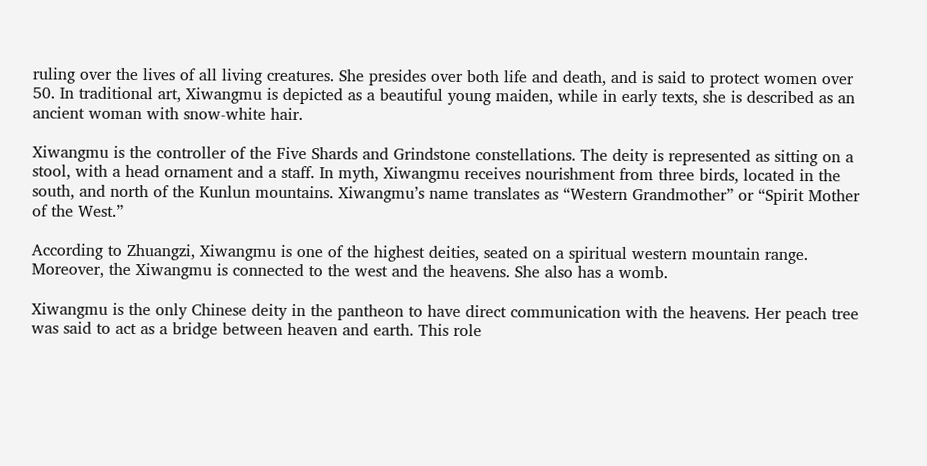ruling over the lives of all living creatures. She presides over both life and death, and is said to protect women over 50. In traditional art, Xiwangmu is depicted as a beautiful young maiden, while in early texts, she is described as an ancient woman with snow-white hair.

Xiwangmu is the controller of the Five Shards and Grindstone constellations. The deity is represented as sitting on a stool, with a head ornament and a staff. In myth, Xiwangmu receives nourishment from three birds, located in the south, and north of the Kunlun mountains. Xiwangmu’s name translates as “Western Grandmother” or “Spirit Mother of the West.”

According to Zhuangzi, Xiwangmu is one of the highest deities, seated on a spiritual western mountain range. Moreover, the Xiwangmu is connected to the west and the heavens. She also has a womb.

Xiwangmu is the only Chinese deity in the pantheon to have direct communication with the heavens. Her peach tree was said to act as a bridge between heaven and earth. This role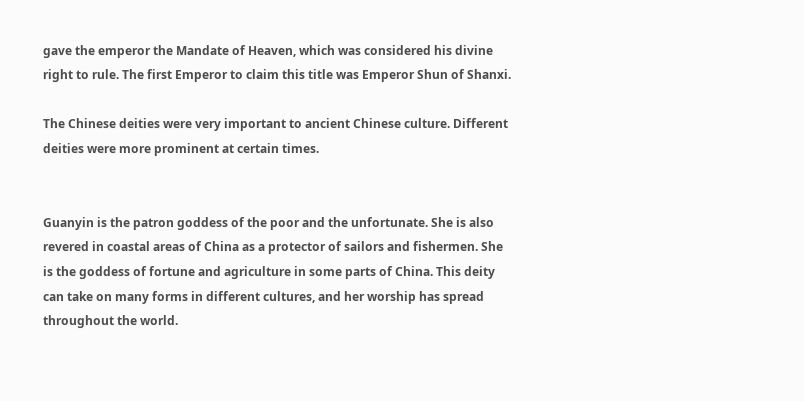gave the emperor the Mandate of Heaven, which was considered his divine right to rule. The first Emperor to claim this title was Emperor Shun of Shanxi.

The Chinese deities were very important to ancient Chinese culture. Different deities were more prominent at certain times.


Guanyin is the patron goddess of the poor and the unfortunate. She is also revered in coastal areas of China as a protector of sailors and fishermen. She is the goddess of fortune and agriculture in some parts of China. This deity can take on many forms in different cultures, and her worship has spread throughout the world.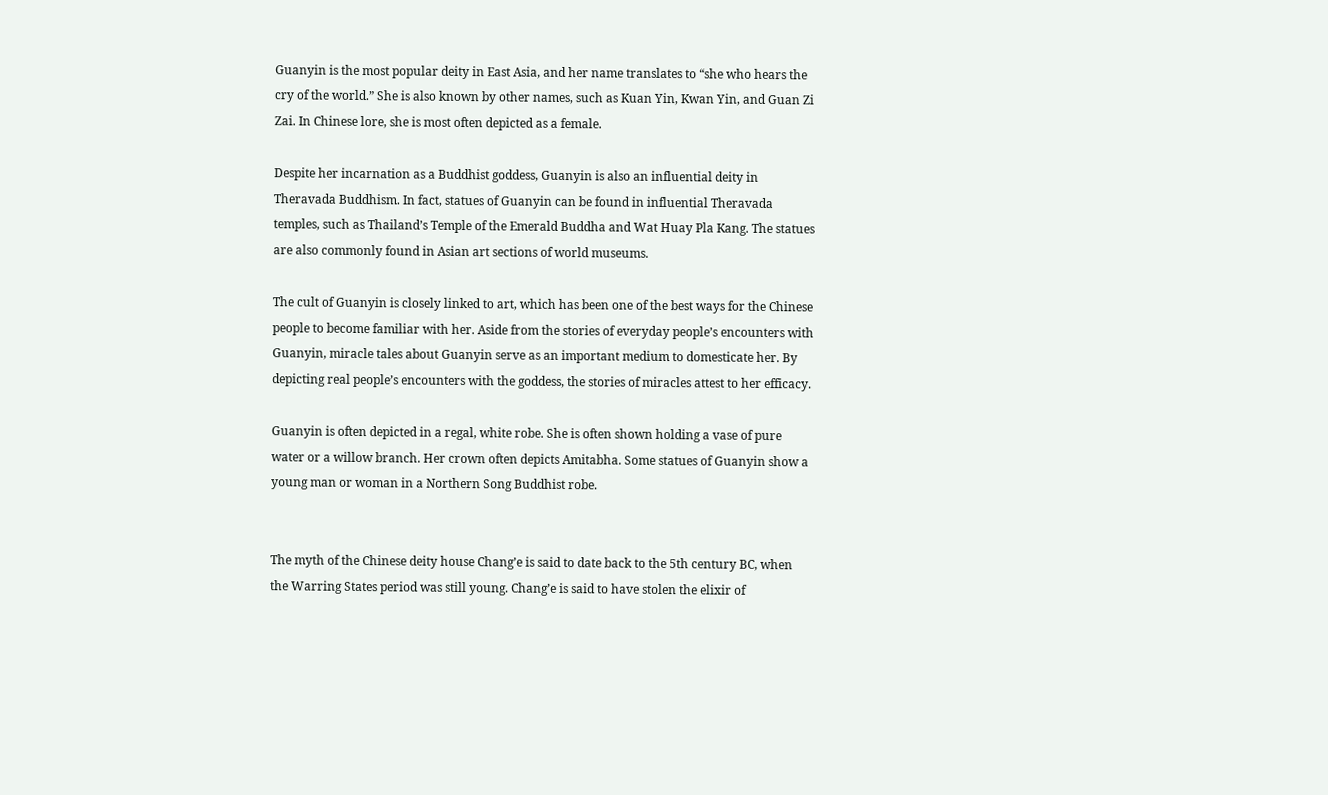Guanyin is the most popular deity in East Asia, and her name translates to “she who hears the cry of the world.” She is also known by other names, such as Kuan Yin, Kwan Yin, and Guan Zi Zai. In Chinese lore, she is most often depicted as a female.

Despite her incarnation as a Buddhist goddess, Guanyin is also an influential deity in Theravada Buddhism. In fact, statues of Guanyin can be found in influential Theravada temples, such as Thailand’s Temple of the Emerald Buddha and Wat Huay Pla Kang. The statues are also commonly found in Asian art sections of world museums.

The cult of Guanyin is closely linked to art, which has been one of the best ways for the Chinese people to become familiar with her. Aside from the stories of everyday people’s encounters with Guanyin, miracle tales about Guanyin serve as an important medium to domesticate her. By depicting real people’s encounters with the goddess, the stories of miracles attest to her efficacy.

Guanyin is often depicted in a regal, white robe. She is often shown holding a vase of pure water or a willow branch. Her crown often depicts Amitabha. Some statues of Guanyin show a young man or woman in a Northern Song Buddhist robe.


The myth of the Chinese deity house Chang’e is said to date back to the 5th century BC, when the Warring States period was still young. Chang’e is said to have stolen the elixir of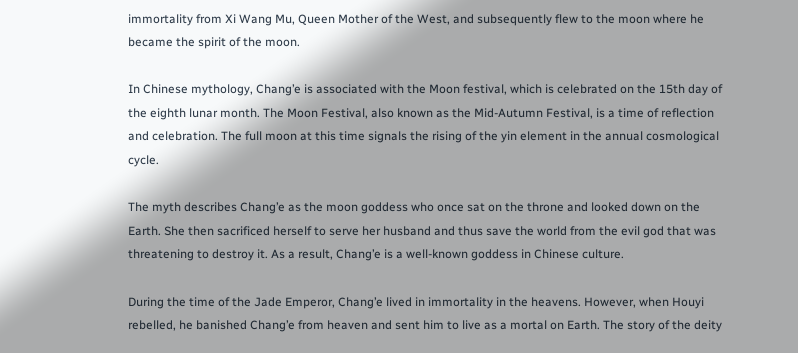immortality from Xi Wang Mu, Queen Mother of the West, and subsequently flew to the moon where he became the spirit of the moon.

In Chinese mythology, Chang’e is associated with the Moon festival, which is celebrated on the 15th day of the eighth lunar month. The Moon Festival, also known as the Mid-Autumn Festival, is a time of reflection and celebration. The full moon at this time signals the rising of the yin element in the annual cosmological cycle.

The myth describes Chang’e as the moon goddess who once sat on the throne and looked down on the Earth. She then sacrificed herself to serve her husband and thus save the world from the evil god that was threatening to destroy it. As a result, Chang’e is a well-known goddess in Chinese culture.

During the time of the Jade Emperor, Chang’e lived in immortality in the heavens. However, when Houyi rebelled, he banished Chang’e from heaven and sent him to live as a mortal on Earth. The story of the deity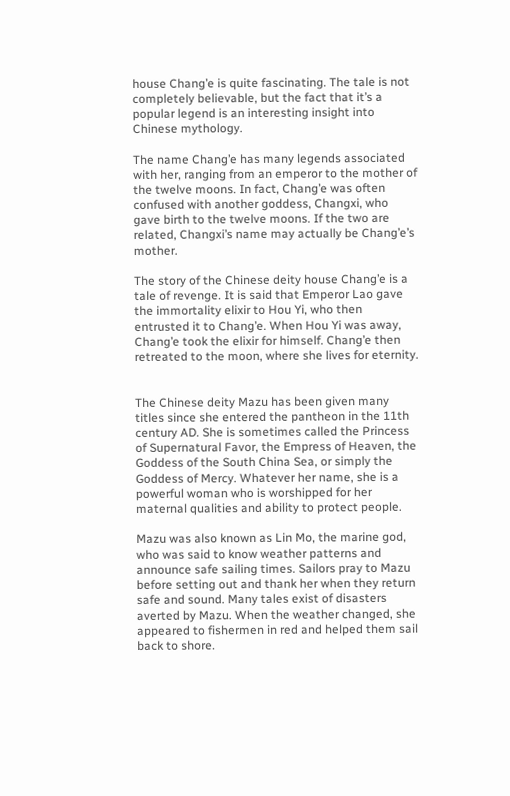house Chang’e is quite fascinating. The tale is not completely believable, but the fact that it’s a popular legend is an interesting insight into Chinese mythology.

The name Chang’e has many legends associated with her, ranging from an emperor to the mother of the twelve moons. In fact, Chang’e was often confused with another goddess, Changxi, who gave birth to the twelve moons. If the two are related, Changxi’s name may actually be Chang’e’s mother.

The story of the Chinese deity house Chang’e is a tale of revenge. It is said that Emperor Lao gave the immortality elixir to Hou Yi, who then entrusted it to Chang’e. When Hou Yi was away, Chang’e took the elixir for himself. Chang’e then retreated to the moon, where she lives for eternity.


The Chinese deity Mazu has been given many titles since she entered the pantheon in the 11th century AD. She is sometimes called the Princess of Supernatural Favor, the Empress of Heaven, the Goddess of the South China Sea, or simply the Goddess of Mercy. Whatever her name, she is a powerful woman who is worshipped for her maternal qualities and ability to protect people.

Mazu was also known as Lin Mo, the marine god, who was said to know weather patterns and announce safe sailing times. Sailors pray to Mazu before setting out and thank her when they return safe and sound. Many tales exist of disasters averted by Mazu. When the weather changed, she appeared to fishermen in red and helped them sail back to shore.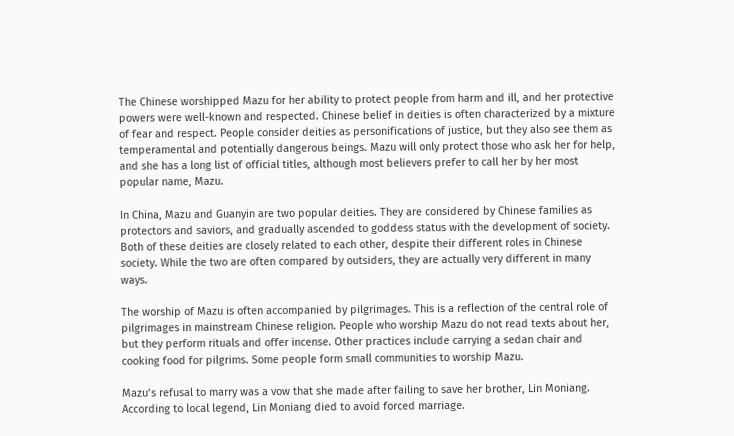The Chinese worshipped Mazu for her ability to protect people from harm and ill, and her protective powers were well-known and respected. Chinese belief in deities is often characterized by a mixture of fear and respect. People consider deities as personifications of justice, but they also see them as temperamental and potentially dangerous beings. Mazu will only protect those who ask her for help, and she has a long list of official titles, although most believers prefer to call her by her most popular name, Mazu.

In China, Mazu and Guanyin are two popular deities. They are considered by Chinese families as protectors and saviors, and gradually ascended to goddess status with the development of society. Both of these deities are closely related to each other, despite their different roles in Chinese society. While the two are often compared by outsiders, they are actually very different in many ways.

The worship of Mazu is often accompanied by pilgrimages. This is a reflection of the central role of pilgrimages in mainstream Chinese religion. People who worship Mazu do not read texts about her, but they perform rituals and offer incense. Other practices include carrying a sedan chair and cooking food for pilgrims. Some people form small communities to worship Mazu.

Mazu’s refusal to marry was a vow that she made after failing to save her brother, Lin Moniang. According to local legend, Lin Moniang died to avoid forced marriage.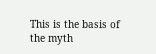This is the basis of the myth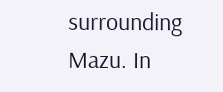surrounding Mazu. In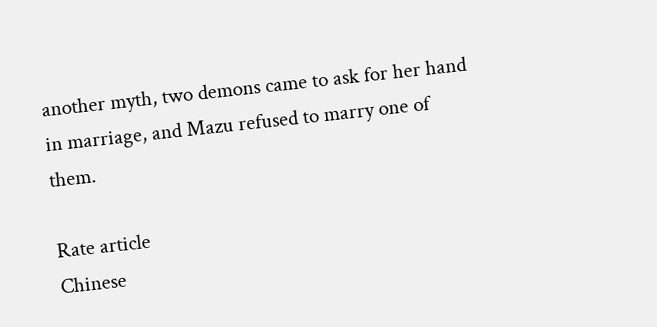another myth, two demons came to ask for her hand in marriage, and Mazu refused to marry one of them.

Rate article
Chinese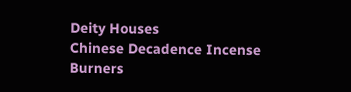Deity Houses
Chinese Decadence Incense Burners